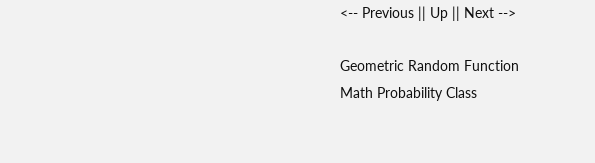<-- Previous || Up || Next -->

Geometric Random Function
Math Probability Class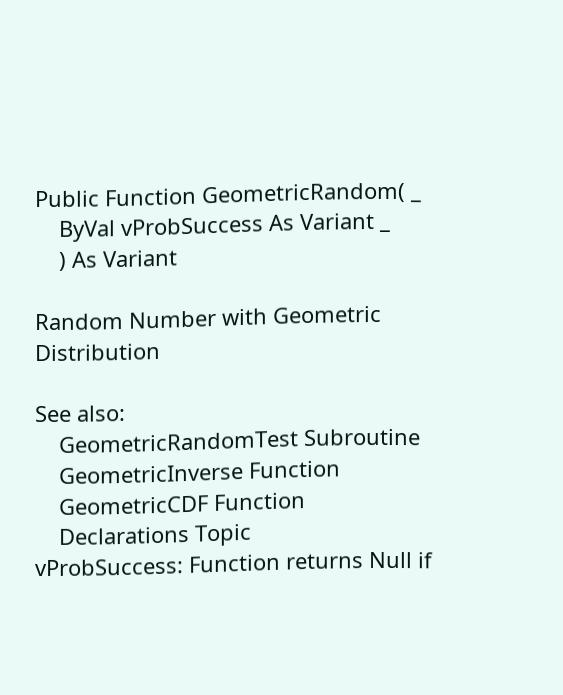Public Function GeometricRandom( _
    ByVal vProbSuccess As Variant _
    ) As Variant

Random Number with Geometric Distribution

See also:
    GeometricRandomTest Subroutine
    GeometricInverse Function
    GeometricCDF Function
    Declarations Topic
vProbSuccess: Function returns Null if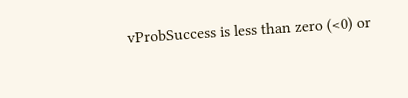vProbSuccess is less than zero (<0) or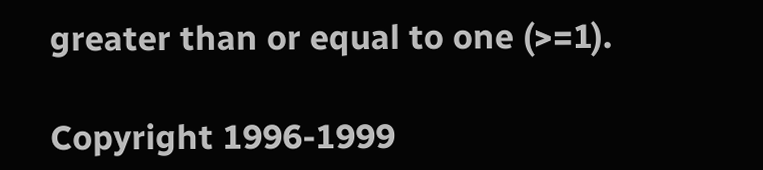greater than or equal to one (>=1).

Copyright 1996-1999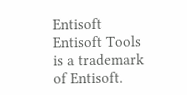Entisoft
Entisoft Tools is a trademark of Entisoft.